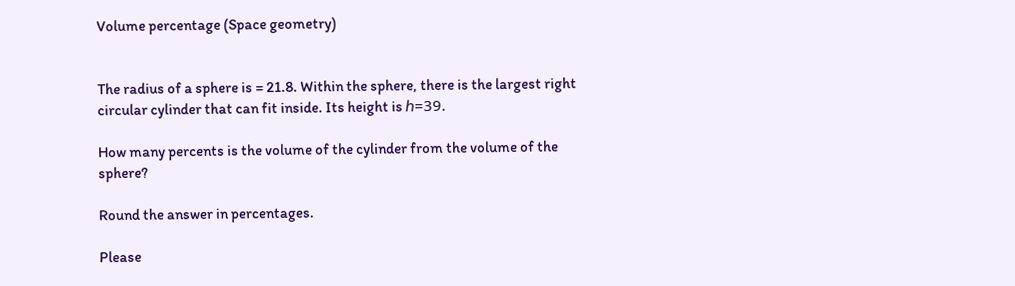Volume percentage (Space geometry)


The radius of a sphere is = 21.8. Within the sphere, there is the largest right circular cylinder that can fit inside. Its height is ℎ=39.

How many percents is the volume of the cylinder from the volume of the sphere?

Round the answer in percentages.

Please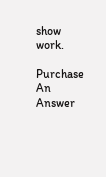show work.

Purchase An Answer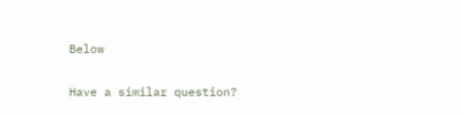Below

Have a similar question?